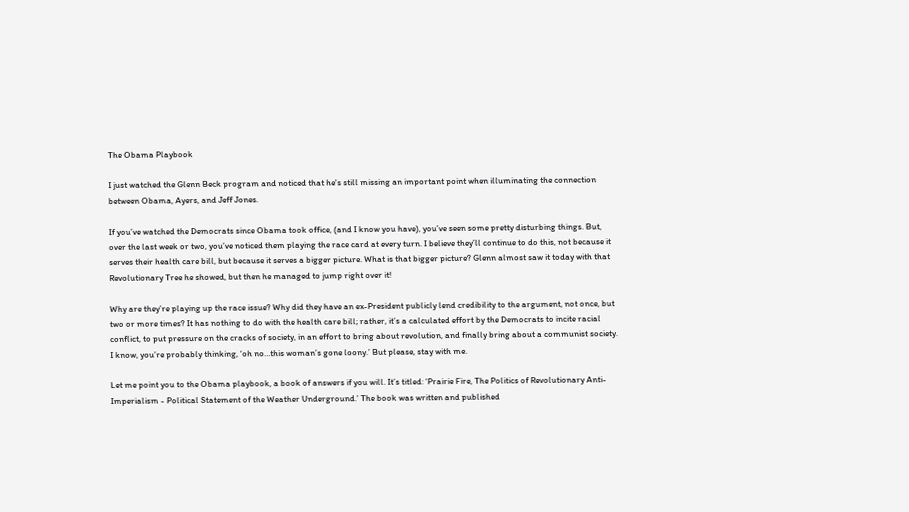The Obama Playbook

I just watched the Glenn Beck program and noticed that he's still missing an important point when illuminating the connection between Obama, Ayers, and Jeff Jones.

If you’ve watched the Democrats since Obama took office, (and I know you have), you’ve seen some pretty disturbing things. But, over the last week or two, you’ve noticed them playing the race card at every turn. I believe they’ll continue to do this, not because it serves their health care bill, but because it serves a bigger picture. What is that bigger picture? Glenn almost saw it today with that Revolutionary Tree he showed, but then he managed to jump right over it!

Why are they’re playing up the race issue? Why did they have an ex-President publicly lend credibility to the argument, not once, but two or more times? It has nothing to do with the health care bill; rather, it’s a calculated effort by the Democrats to incite racial conflict, to put pressure on the cracks of society, in an effort to bring about revolution, and finally bring about a communist society. I know, you’re probably thinking, ‘oh no…this woman’s gone loony.’ But please, stay with me.

Let me point you to the Obama playbook, a book of answers if you will. It’s titled: ‘Prairie Fire, The Politics of Revolutionary Anti-Imperialism - Political Statement of the Weather Underground.’ The book was written and published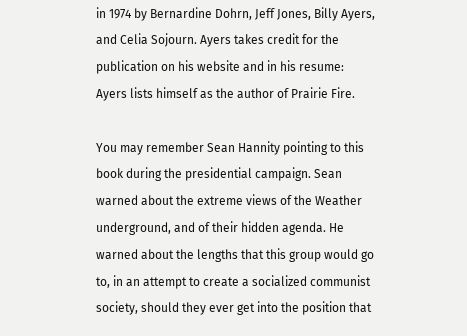in 1974 by Bernardine Dohrn, Jeff Jones, Billy Ayers, and Celia Sojourn. Ayers takes credit for the publication on his website and in his resume: Ayers lists himself as the author of Prairie Fire.

You may remember Sean Hannity pointing to this book during the presidential campaign. Sean warned about the extreme views of the Weather underground, and of their hidden agenda. He warned about the lengths that this group would go to, in an attempt to create a socialized communist society, should they ever get into the position that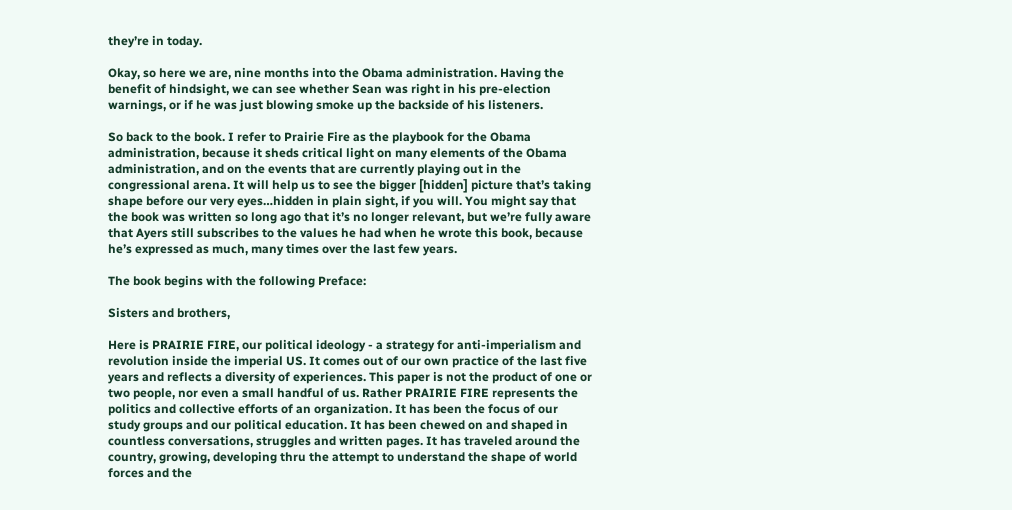they’re in today.

Okay, so here we are, nine months into the Obama administration. Having the benefit of hindsight, we can see whether Sean was right in his pre-election warnings, or if he was just blowing smoke up the backside of his listeners.

So back to the book. I refer to Prairie Fire as the playbook for the Obama administration, because it sheds critical light on many elements of the Obama administration, and on the events that are currently playing out in the congressional arena. It will help us to see the bigger [hidden] picture that’s taking shape before our very eyes…hidden in plain sight, if you will. You might say that the book was written so long ago that it’s no longer relevant, but we’re fully aware that Ayers still subscribes to the values he had when he wrote this book, because he’s expressed as much, many times over the last few years.

The book begins with the following Preface:

Sisters and brothers,

Here is PRAIRIE FIRE, our political ideology - a strategy for anti-imperialism and revolution inside the imperial US. It comes out of our own practice of the last five years and reflects a diversity of experiences. This paper is not the product of one or two people, nor even a small handful of us. Rather PRAIRIE FIRE represents the politics and collective efforts of an organization. It has been the focus of our study groups and our political education. It has been chewed on and shaped in countless conversations, struggles and written pages. It has traveled around the country, growing, developing thru the attempt to understand the shape of world forces and the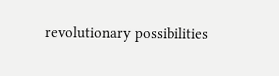revolutionary possibilities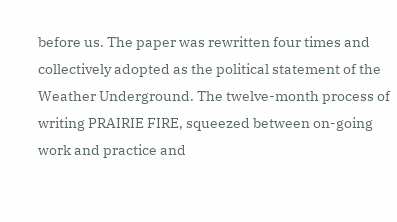before us. The paper was rewritten four times and collectively adopted as the political statement of the Weather Underground. The twelve-month process of writing PRAIRIE FIRE, squeezed between on-going work and practice and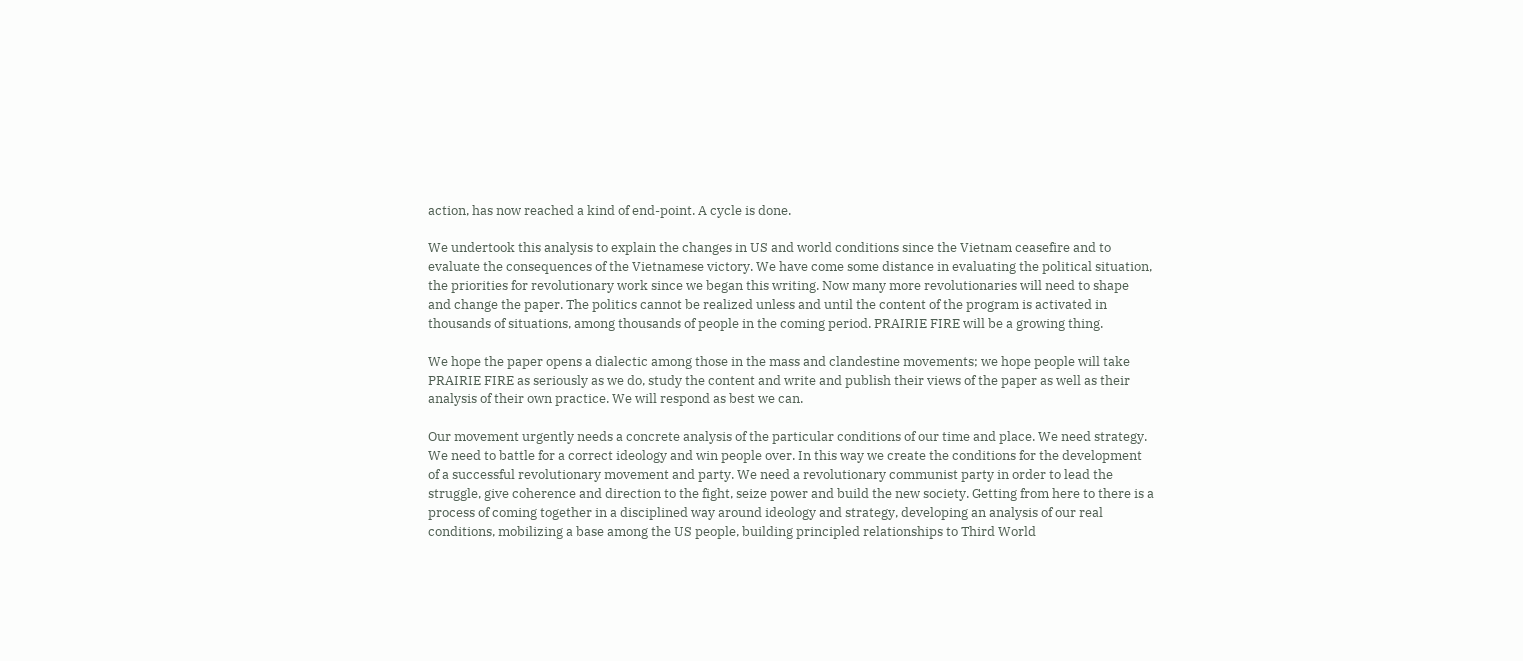action, has now reached a kind of end-point. A cycle is done.

We undertook this analysis to explain the changes in US and world conditions since the Vietnam ceasefire and to evaluate the consequences of the Vietnamese victory. We have come some distance in evaluating the political situation, the priorities for revolutionary work since we began this writing. Now many more revolutionaries will need to shape and change the paper. The politics cannot be realized unless and until the content of the program is activated in thousands of situations, among thousands of people in the coming period. PRAIRIE FIRE will be a growing thing.

We hope the paper opens a dialectic among those in the mass and clandestine movements; we hope people will take PRAIRIE FIRE as seriously as we do, study the content and write and publish their views of the paper as well as their analysis of their own practice. We will respond as best we can.

Our movement urgently needs a concrete analysis of the particular conditions of our time and place. We need strategy. We need to battle for a correct ideology and win people over. In this way we create the conditions for the development of a successful revolutionary movement and party. We need a revolutionary communist party in order to lead the struggle, give coherence and direction to the fight, seize power and build the new society. Getting from here to there is a process of coming together in a disciplined way around ideology and strategy, developing an analysis of our real conditions, mobilizing a base among the US people, building principled relationships to Third World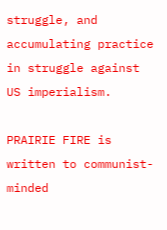struggle, and accumulating practice in struggle against US imperialism.

PRAIRIE FIRE is written to communist-minded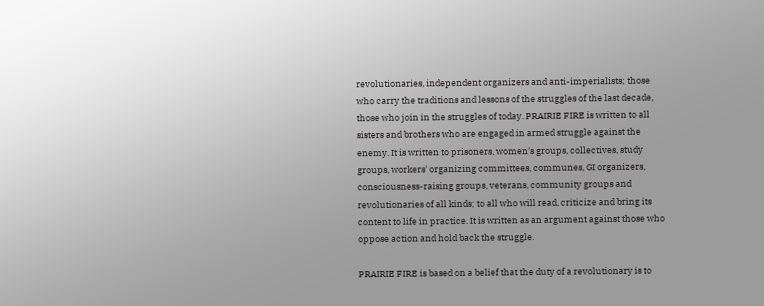revolutionaries, independent organizers and anti-imperialists; those who carry the traditions and lessons of the struggles of the last decade, those who join in the struggles of today. PRAIRIE FIRE is written to all sisters and brothers who are engaged in armed struggle against the enemy. It is written to prisoners, women's groups, collectives, study groups, workers' organizing committees, communes, GI organizers, consciousness-raising groups, veterans, community groups and revolutionaries of all kinds; to all who will read, criticize and bring its content to life in practice. It is written as an argument against those who oppose action and hold back the struggle.

PRAIRIE FIRE is based on a belief that the duty of a revolutionary is to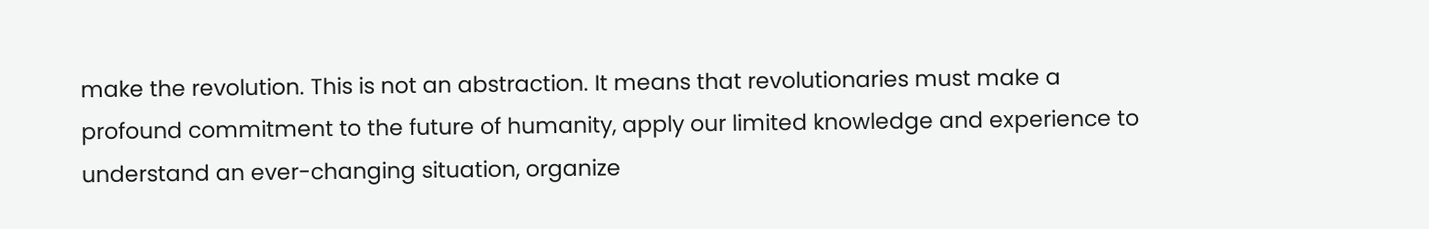make the revolution. This is not an abstraction. It means that revolutionaries must make a profound commitment to the future of humanity, apply our limited knowledge and experience to understand an ever-changing situation, organize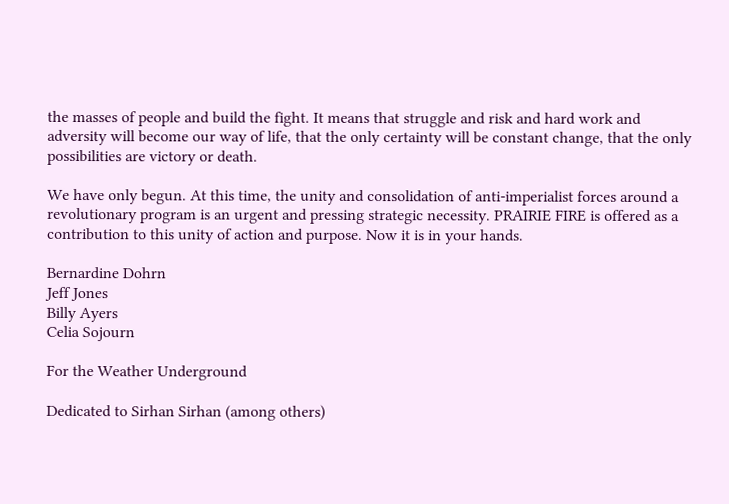the masses of people and build the fight. It means that struggle and risk and hard work and adversity will become our way of life, that the only certainty will be constant change, that the only possibilities are victory or death.

We have only begun. At this time, the unity and consolidation of anti-imperialist forces around a revolutionary program is an urgent and pressing strategic necessity. PRAIRIE FIRE is offered as a contribution to this unity of action and purpose. Now it is in your hands.

Bernardine Dohrn
Jeff Jones
Billy Ayers
Celia Sojourn

For the Weather Underground

Dedicated to Sirhan Sirhan (among others)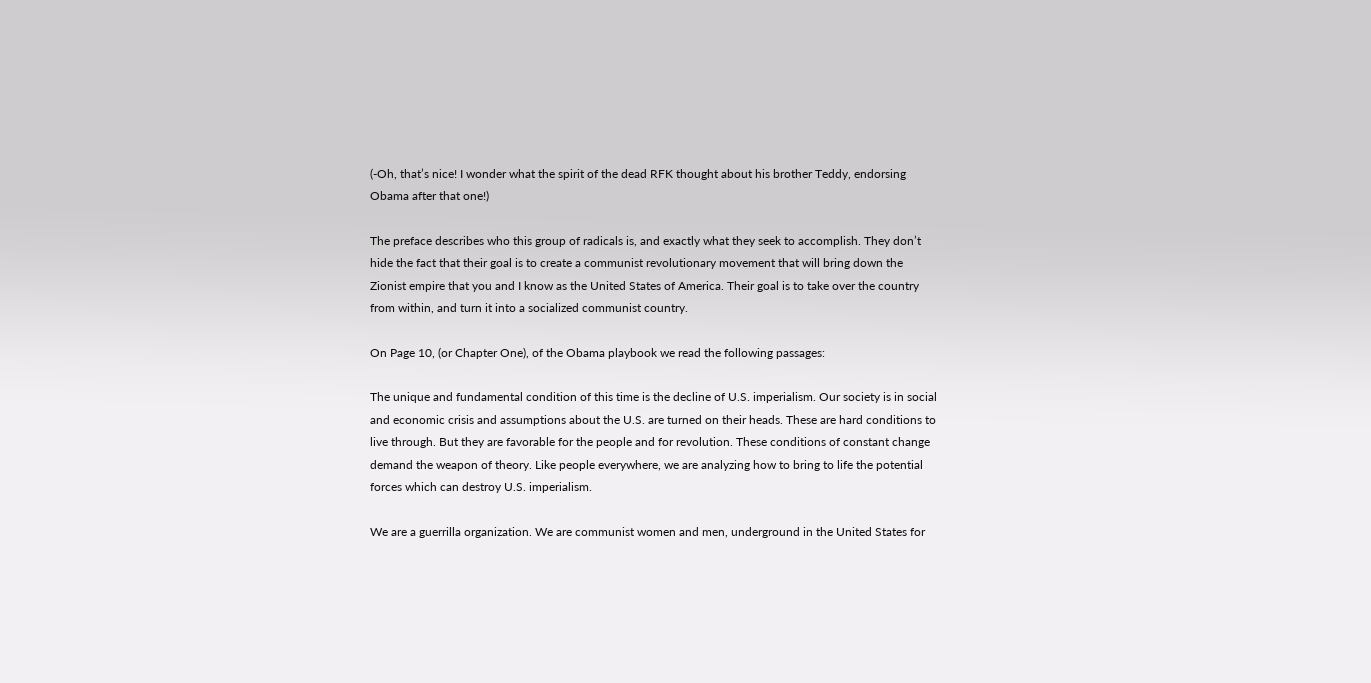(-Oh, that’s nice! I wonder what the spirit of the dead RFK thought about his brother Teddy, endorsing Obama after that one!)

The preface describes who this group of radicals is, and exactly what they seek to accomplish. They don’t hide the fact that their goal is to create a communist revolutionary movement that will bring down the Zionist empire that you and I know as the United States of America. Their goal is to take over the country from within, and turn it into a socialized communist country.

On Page 10, (or Chapter One), of the Obama playbook we read the following passages:

The unique and fundamental condition of this time is the decline of U.S. imperialism. Our society is in social and economic crisis and assumptions about the U.S. are turned on their heads. These are hard conditions to live through. But they are favorable for the people and for revolution. These conditions of constant change demand the weapon of theory. Like people everywhere, we are analyzing how to bring to life the potential forces which can destroy U.S. imperialism.

We are a guerrilla organization. We are communist women and men, underground in the United States for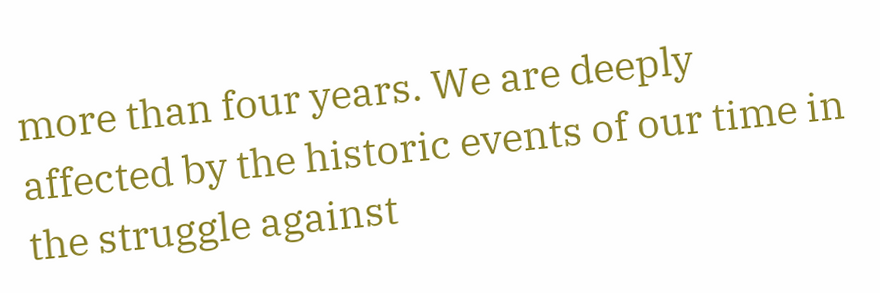more than four years. We are deeply affected by the historic events of our time in the struggle against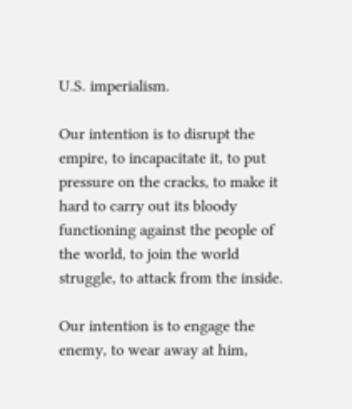U.S. imperialism.

Our intention is to disrupt the empire, to incapacitate it, to put pressure on the cracks, to make it hard to carry out its bloody functioning against the people of the world, to join the world struggle, to attack from the inside.

Our intention is to engage the enemy, to wear away at him,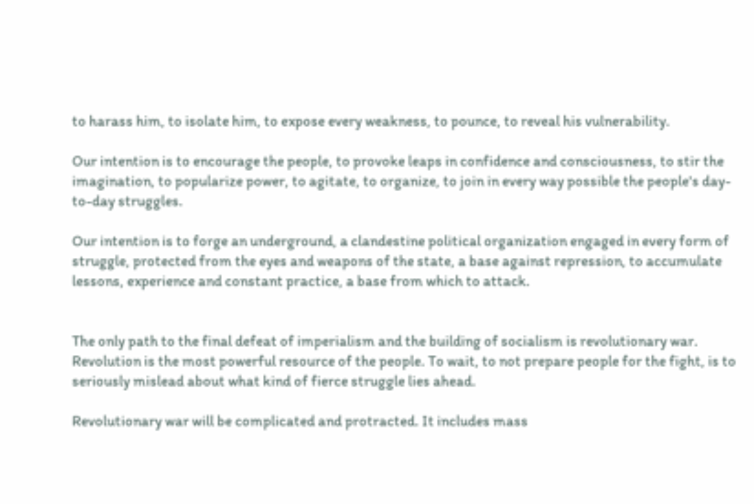to harass him, to isolate him, to expose every weakness, to pounce, to reveal his vulnerability.

Our intention is to encourage the people, to provoke leaps in confidence and consciousness, to stir the imagination, to popularize power, to agitate, to organize, to join in every way possible the people's day-to-day struggles.

Our intention is to forge an underground, a clandestine political organization engaged in every form of struggle, protected from the eyes and weapons of the state, a base against repression, to accumulate lessons, experience and constant practice, a base from which to attack.


The only path to the final defeat of imperialism and the building of socialism is revolutionary war. Revolution is the most powerful resource of the people. To wait, to not prepare people for the fight, is to seriously mislead about what kind of fierce struggle lies ahead.

Revolutionary war will be complicated and protracted. It includes mass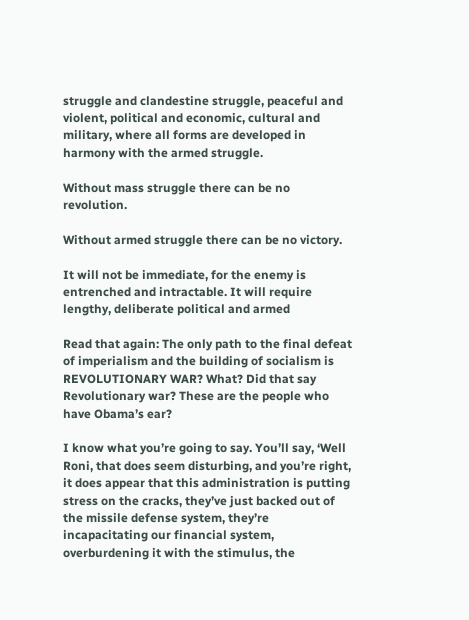struggle and clandestine struggle, peaceful and violent, political and economic, cultural and military, where all forms are developed in harmony with the armed struggle.

Without mass struggle there can be no revolution.

Without armed struggle there can be no victory.

It will not be immediate, for the enemy is entrenched and intractable. It will require lengthy, deliberate political and armed

Read that again: The only path to the final defeat of imperialism and the building of socialism is REVOLUTIONARY WAR? What? Did that say Revolutionary war? These are the people who have Obama’s ear?

I know what you’re going to say. You’ll say, ‘Well Roni, that does seem disturbing, and you’re right, it does appear that this administration is putting stress on the cracks, they’ve just backed out of the missile defense system, they’re incapacitating our financial system, overburdening it with the stimulus, the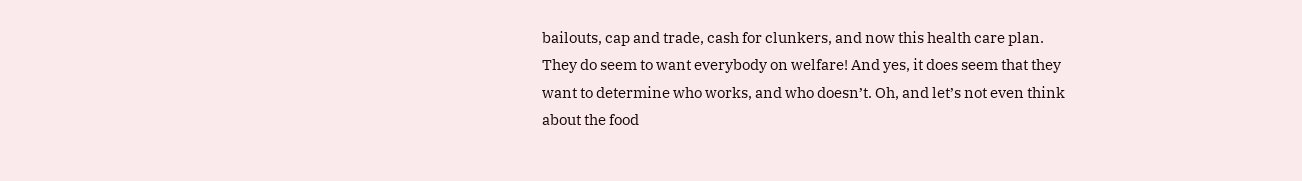bailouts, cap and trade, cash for clunkers, and now this health care plan. They do seem to want everybody on welfare! And yes, it does seem that they want to determine who works, and who doesn’t. Oh, and let’s not even think about the food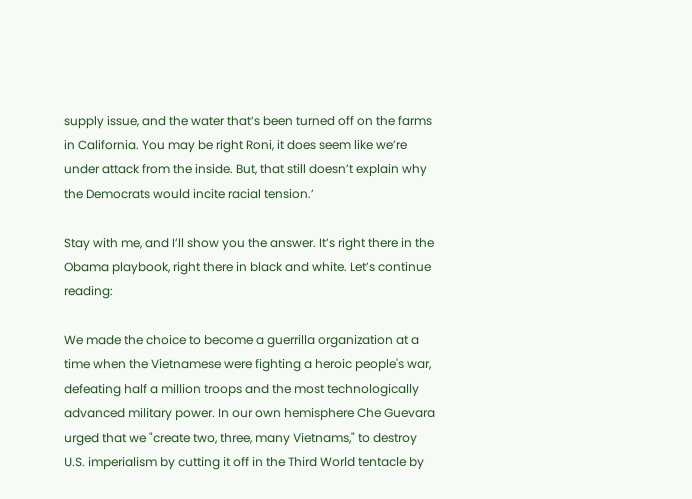supply issue, and the water that’s been turned off on the farms in California. You may be right Roni, it does seem like we’re under attack from the inside. But, that still doesn’t explain why the Democrats would incite racial tension.’

Stay with me, and I’ll show you the answer. It’s right there in the Obama playbook, right there in black and white. Let’s continue reading:

We made the choice to become a guerrilla organization at a time when the Vietnamese were fighting a heroic people's war, defeating half a million troops and the most technologically advanced military power. In our own hemisphere Che Guevara urged that we "create two, three, many Vietnams," to destroy U.S. imperialism by cutting it off in the Third World tentacle by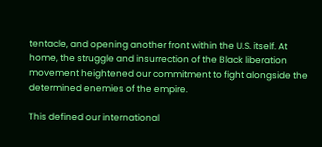tentacle, and opening another front within the U.S. itself. At home, the struggle and insurrection of the Black liberation movement heightened our commitment to fight alongside the determined enemies of the empire.

This defined our international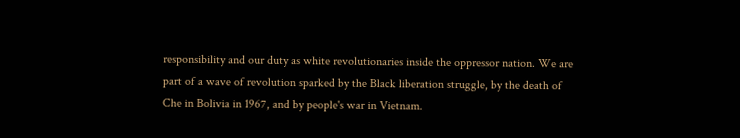responsibility and our duty as white revolutionaries inside the oppressor nation. We are part of a wave of revolution sparked by the Black liberation struggle, by the death of Che in Bolivia in 1967, and by people's war in Vietnam.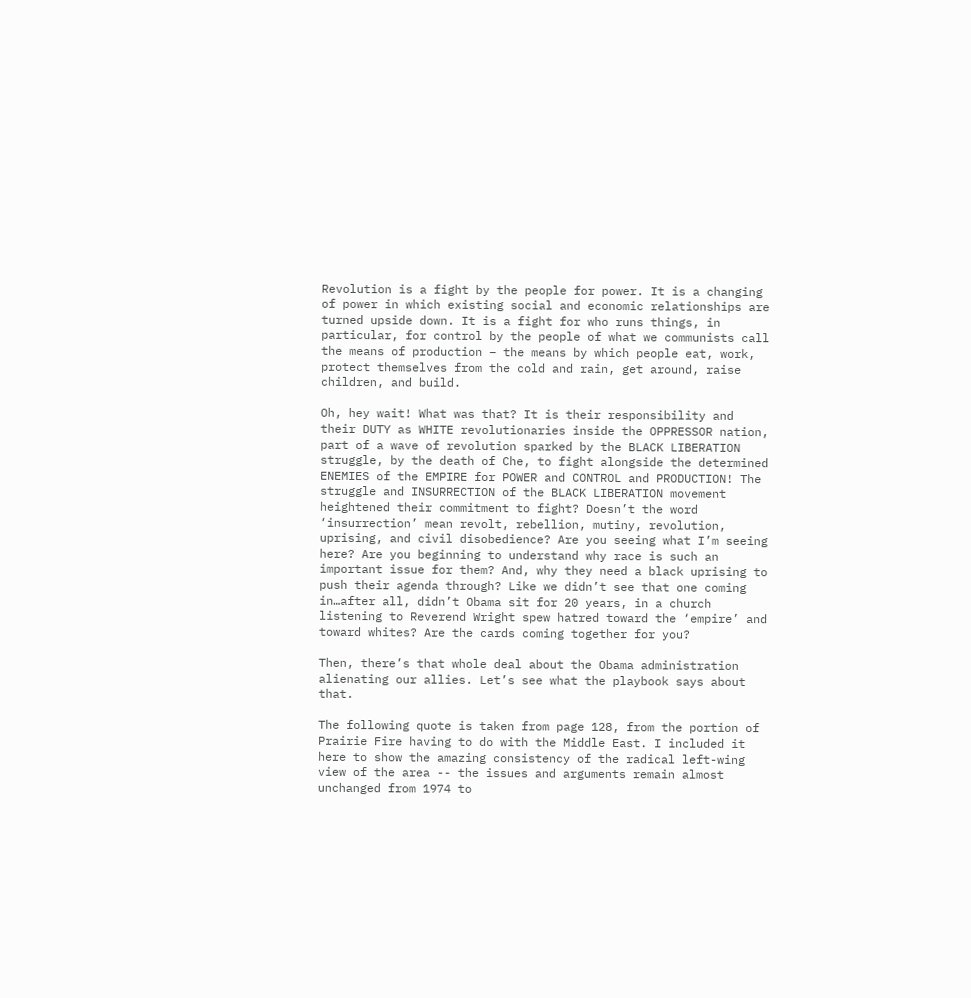Revolution is a fight by the people for power. It is a changing of power in which existing social and economic relationships are turned upside down. It is a fight for who runs things, in particular, for control by the people of what we communists call the means of production – the means by which people eat, work, protect themselves from the cold and rain, get around, raise children, and build.

Oh, hey wait! What was that? It is their responsibility and their DUTY as WHITE revolutionaries inside the OPPRESSOR nation, part of a wave of revolution sparked by the BLACK LIBERATION struggle, by the death of Che, to fight alongside the determined ENEMIES of the EMPIRE for POWER and CONTROL and PRODUCTION! The struggle and INSURRECTION of the BLACK LIBERATION movement heightened their commitment to fight? Doesn’t the word ‘insurrection’ mean revolt, rebellion, mutiny, revolution, uprising, and civil disobedience? Are you seeing what I’m seeing here? Are you beginning to understand why race is such an important issue for them? And, why they need a black uprising to push their agenda through? Like we didn’t see that one coming in…after all, didn’t Obama sit for 20 years, in a church listening to Reverend Wright spew hatred toward the ‘empire’ and toward whites? Are the cards coming together for you?

Then, there’s that whole deal about the Obama administration alienating our allies. Let’s see what the playbook says about that.

The following quote is taken from page 128, from the portion of Prairie Fire having to do with the Middle East. I included it here to show the amazing consistency of the radical left-wing view of the area -- the issues and arguments remain almost unchanged from 1974 to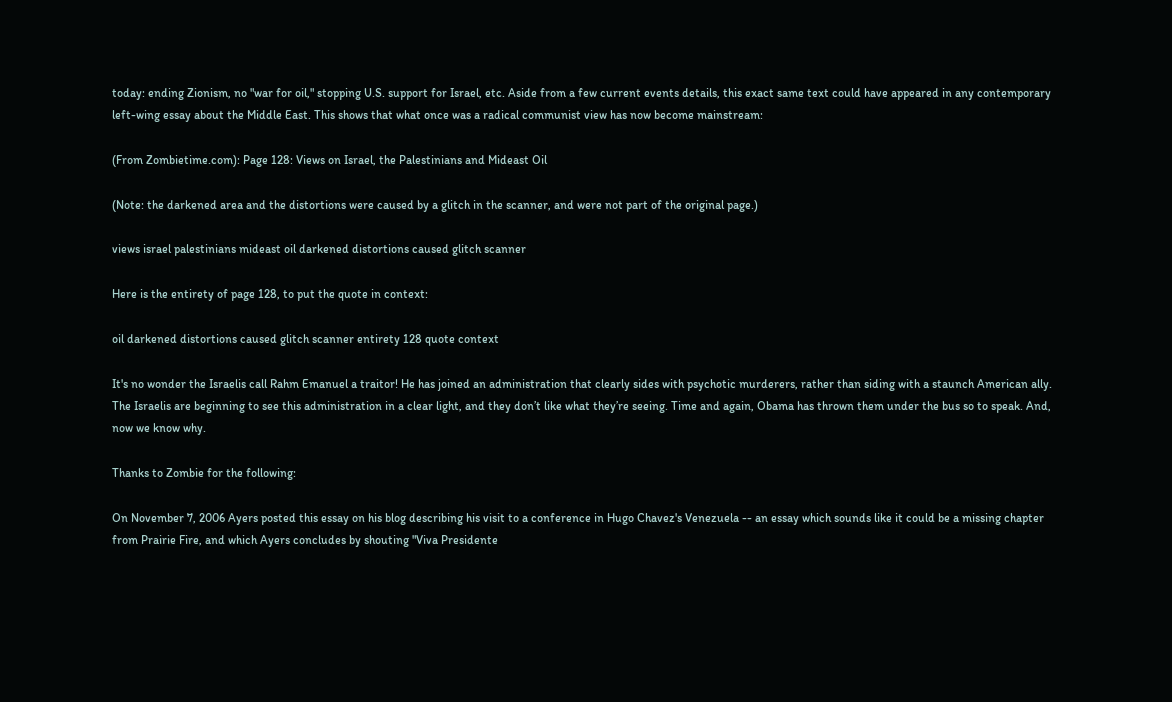today: ending Zionism, no "war for oil," stopping U.S. support for Israel, etc. Aside from a few current events details, this exact same text could have appeared in any contemporary left-wing essay about the Middle East. This shows that what once was a radical communist view has now become mainstream:

(From Zombietime.com): Page 128: Views on Israel, the Palestinians and Mideast Oil

(Note: the darkened area and the distortions were caused by a glitch in the scanner, and were not part of the original page.)

views israel palestinians mideast oil darkened distortions caused glitch scanner

Here is the entirety of page 128, to put the quote in context:

oil darkened distortions caused glitch scanner entirety 128 quote context

It's no wonder the Israelis call Rahm Emanuel a traitor! He has joined an administration that clearly sides with psychotic murderers, rather than siding with a staunch American ally. The Israelis are beginning to see this administration in a clear light, and they don’t like what they’re seeing. Time and again, Obama has thrown them under the bus so to speak. And, now we know why.

Thanks to Zombie for the following:

On November 7, 2006 Ayers posted this essay on his blog describing his visit to a conference in Hugo Chavez's Venezuela -- an essay which sounds like it could be a missing chapter from Prairie Fire, and which Ayers concludes by shouting "Viva Presidente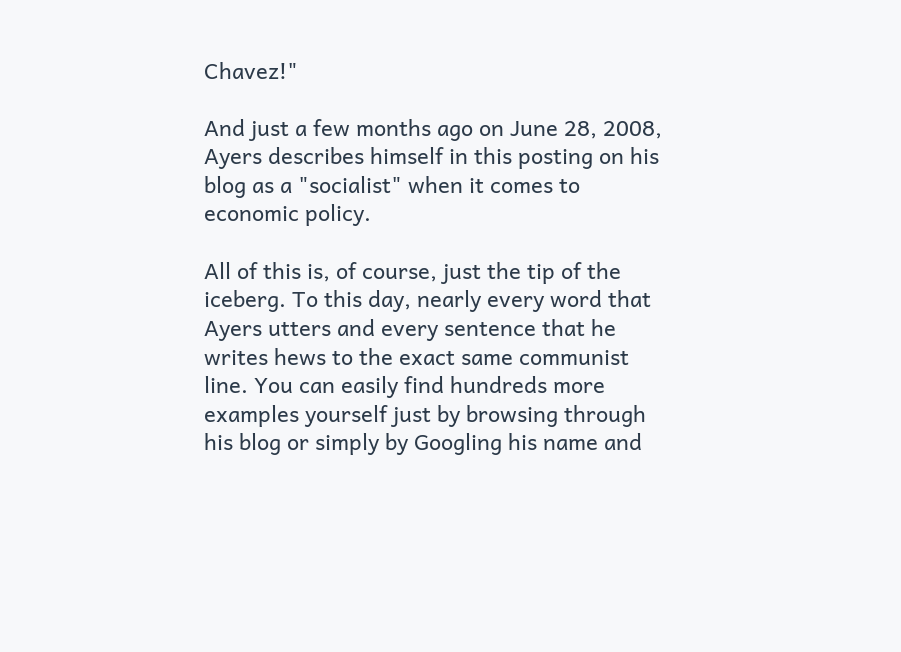Chavez!"

And just a few months ago on June 28, 2008, Ayers describes himself in this posting on his blog as a "socialist" when it comes to economic policy.

All of this is, of course, just the tip of the iceberg. To this day, nearly every word that Ayers utters and every sentence that he writes hews to the exact same communist line. You can easily find hundreds more examples yourself just by browsing through his blog or simply by Googling his name and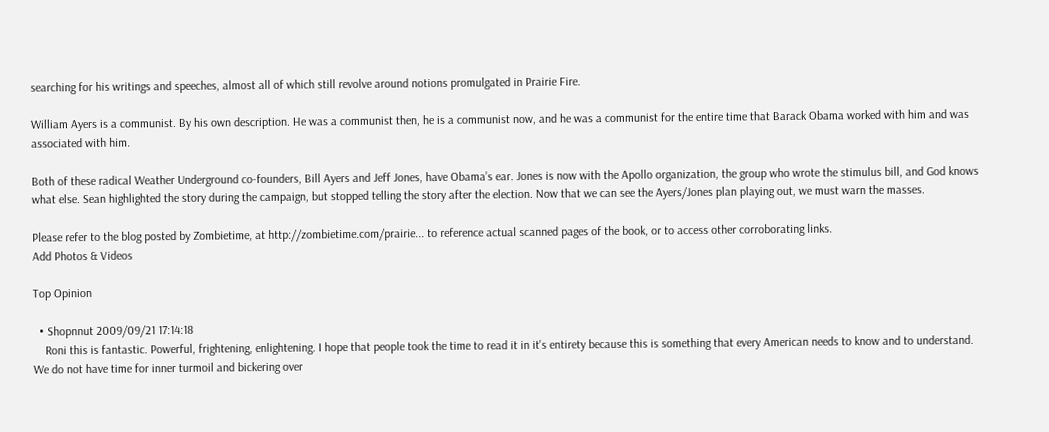searching for his writings and speeches, almost all of which still revolve around notions promulgated in Prairie Fire.

William Ayers is a communist. By his own description. He was a communist then, he is a communist now, and he was a communist for the entire time that Barack Obama worked with him and was associated with him.

Both of these radical Weather Underground co-founders, Bill Ayers and Jeff Jones, have Obama’s ear. Jones is now with the Apollo organization, the group who wrote the stimulus bill, and God knows what else. Sean highlighted the story during the campaign, but stopped telling the story after the election. Now that we can see the Ayers/Jones plan playing out, we must warn the masses.

Please refer to the blog posted by Zombietime, at http://zombietime.com/prairie... to reference actual scanned pages of the book, or to access other corroborating links.
Add Photos & Videos

Top Opinion

  • Shopnnut 2009/09/21 17:14:18
    Roni this is fantastic. Powerful, frightening, enlightening. I hope that people took the time to read it in it's entirety because this is something that every American needs to know and to understand. We do not have time for inner turmoil and bickering over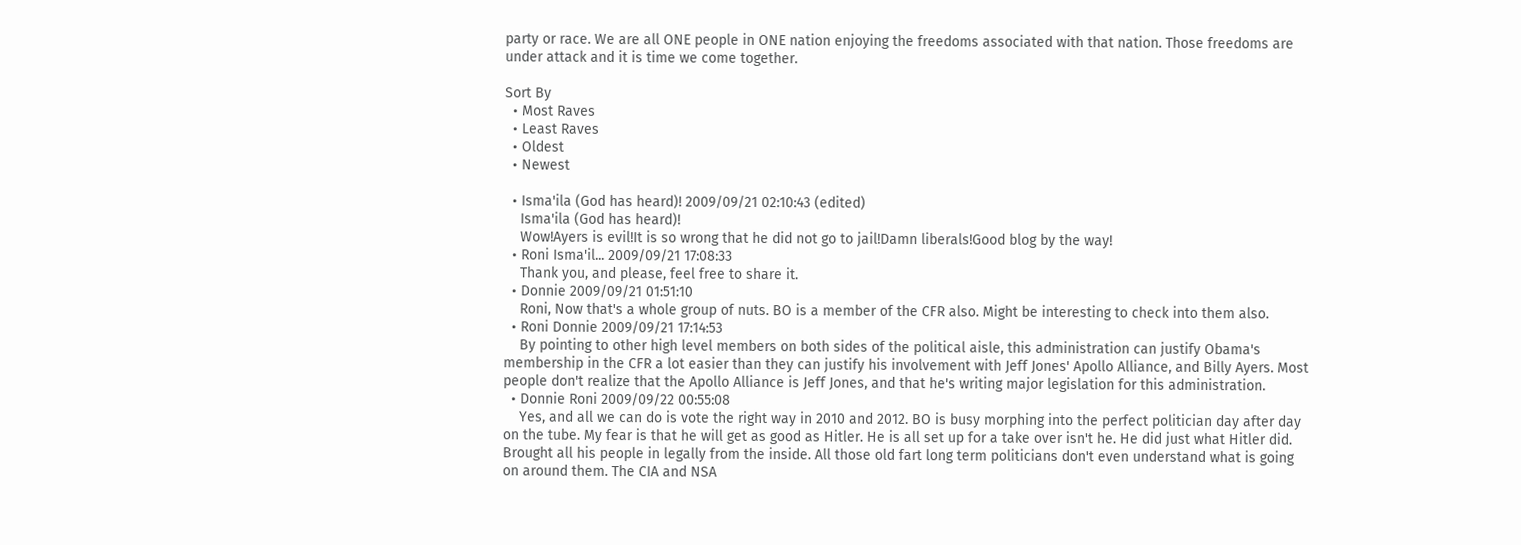party or race. We are all ONE people in ONE nation enjoying the freedoms associated with that nation. Those freedoms are under attack and it is time we come together.

Sort By
  • Most Raves
  • Least Raves
  • Oldest
  • Newest

  • Isma'ila (God has heard)! 2009/09/21 02:10:43 (edited)
    Isma'ila (God has heard)!
    Wow!Ayers is evil!It is so wrong that he did not go to jail!Damn liberals!Good blog by the way!
  • Roni Isma'il... 2009/09/21 17:08:33
    Thank you, and please, feel free to share it.
  • Donnie 2009/09/21 01:51:10
    Roni, Now that's a whole group of nuts. BO is a member of the CFR also. Might be interesting to check into them also.
  • Roni Donnie 2009/09/21 17:14:53
    By pointing to other high level members on both sides of the political aisle, this administration can justify Obama's membership in the CFR a lot easier than they can justify his involvement with Jeff Jones' Apollo Alliance, and Billy Ayers. Most people don't realize that the Apollo Alliance is Jeff Jones, and that he's writing major legislation for this administration.
  • Donnie Roni 2009/09/22 00:55:08
    Yes, and all we can do is vote the right way in 2010 and 2012. BO is busy morphing into the perfect politician day after day on the tube. My fear is that he will get as good as Hitler. He is all set up for a take over isn't he. He did just what Hitler did. Brought all his people in legally from the inside. All those old fart long term politicians don't even understand what is going on around them. The CIA and NSA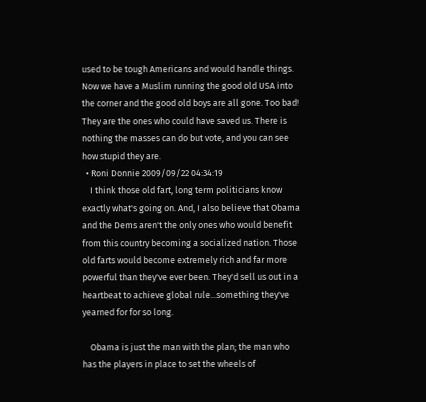used to be tough Americans and would handle things. Now we have a Muslim running the good old USA into the corner and the good old boys are all gone. Too bad! They are the ones who could have saved us. There is nothing the masses can do but vote, and you can see how stupid they are.
  • Roni Donnie 2009/09/22 04:34:19
    I think those old fart, long term politicians know exactly what's going on. And, I also believe that Obama and the Dems aren't the only ones who would benefit from this country becoming a socialized nation. Those old farts would become extremely rich and far more powerful than they've ever been. They'd sell us out in a heartbeat to achieve global rule...something they've yearned for for so long.

    Obama is just the man with the plan; the man who has the players in place to set the wheels of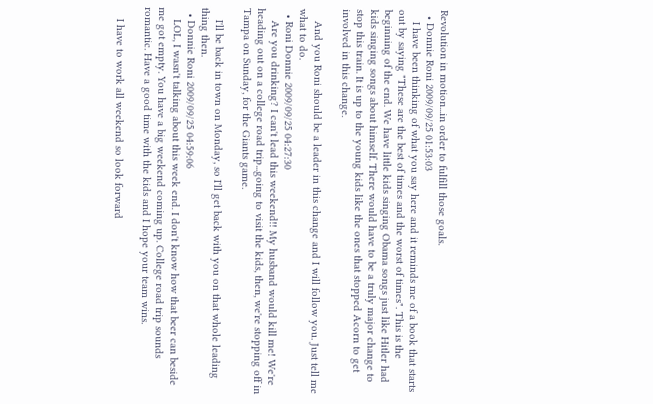Revolution in motion...in order to fulfill those goals.
  • Donnie Roni 2009/09/25 01:53:03
    I have been thinking of what you say here and it reminds me of a book that starts out by saying "These are the best of times and the worst of times". This is the beginning of the end. We have little kids singing Obama songs just like Hitler had kids singing songs about himself. There would have to be a truly major change to stop this train. It is up to the young kids like the ones that stopped Acorn to get involved in this change.

    And you Roni should be a leader in this change and I will follow you. Just tell me what to do.
  • Roni Donnie 2009/09/25 04:27:30
    Are you drinking? I can't lead this weekend!! My husband would kill me! We're heading out on a college road trip...going to visit the kids, then, we're stopping off in Tampa on Sunday, for the Giants game.

    I'll be back in town on Monday, so I'll get back with you on that whole leading thing then.
  • Donnie Roni 2009/09/25 04:59:06
    LOL, I wasn't talking about this week end. I don't know how that beer can beside me got empty. You have a big weekend coming up. College road trip sounds romantic. Have a good time with the kids and I hope your team wins.

    I have to work all weekend so look forward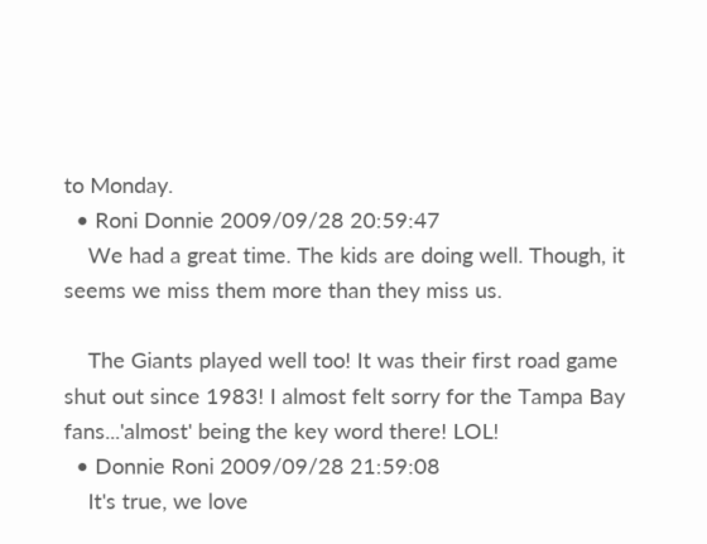to Monday.
  • Roni Donnie 2009/09/28 20:59:47
    We had a great time. The kids are doing well. Though, it seems we miss them more than they miss us.

    The Giants played well too! It was their first road game shut out since 1983! I almost felt sorry for the Tampa Bay fans...'almost' being the key word there! LOL!
  • Donnie Roni 2009/09/28 21:59:08
    It's true, we love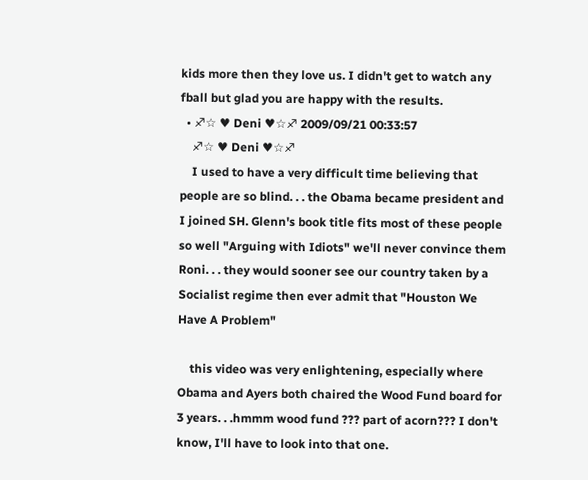kids more then they love us. I didn't get to watch any fball but glad you are happy with the results.
  • ♐☆ ♥ Deni ♥☆♐ 2009/09/21 00:33:57
    ♐☆ ♥ Deni ♥☆♐
    I used to have a very difficult time believing that people are so blind. . . the Obama became president and I joined SH. Glenn's book title fits most of these people so well "Arguing with Idiots" we'll never convince them Roni. . . they would sooner see our country taken by a Socialist regime then ever admit that "Houston We Have A Problem"

    this video was very enlightening, especially where Obama and Ayers both chaired the Wood Fund board for 3 years. . .hmmm wood fund ??? part of acorn??? I don't know, I'll have to look into that one.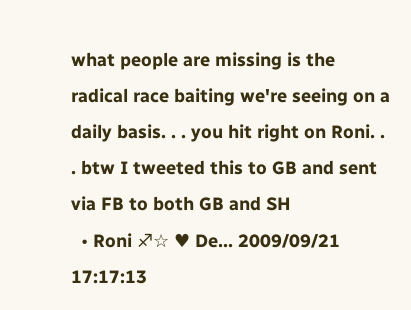what people are missing is the radical race baiting we're seeing on a daily basis. . . you hit right on Roni. . . btw I tweeted this to GB and sent via FB to both GB and SH
  • Roni ♐☆ ♥ De... 2009/09/21 17:17:13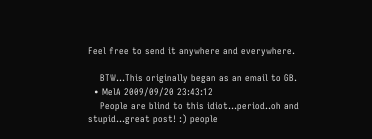Feel free to send it anywhere and everywhere.

    BTW...This originally began as an email to GB.
  • MelA 2009/09/20 23:43:12
    People are blind to this idiot...period..oh and stupid...great post! :) people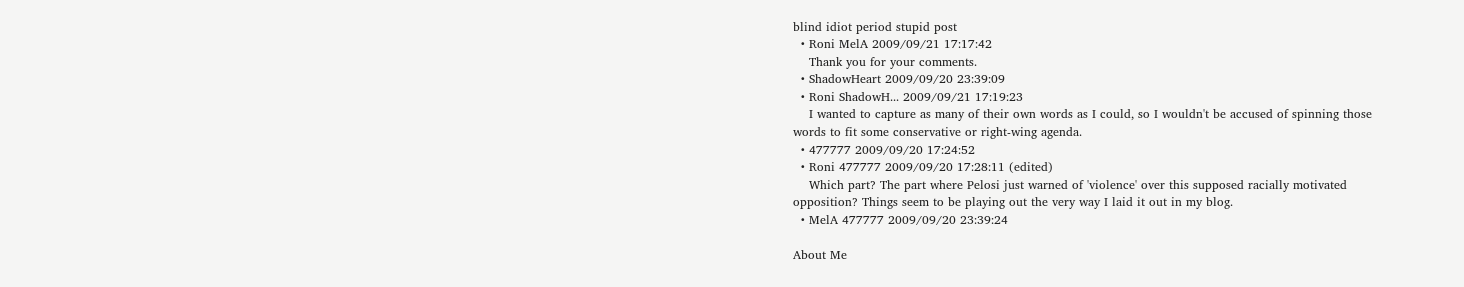blind idiot period stupid post
  • Roni MelA 2009/09/21 17:17:42
    Thank you for your comments.
  • ShadowHeart 2009/09/20 23:39:09
  • Roni ShadowH... 2009/09/21 17:19:23
    I wanted to capture as many of their own words as I could, so I wouldn't be accused of spinning those words to fit some conservative or right-wing agenda.
  • 477777 2009/09/20 17:24:52
  • Roni 477777 2009/09/20 17:28:11 (edited)
    Which part? The part where Pelosi just warned of 'violence' over this supposed racially motivated opposition? Things seem to be playing out the very way I laid it out in my blog.
  • MelA 477777 2009/09/20 23:39:24

About Me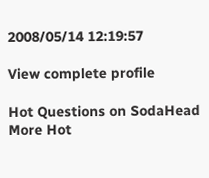2008/05/14 12:19:57

View complete profile

Hot Questions on SodaHead
More Hot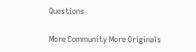Questions

More Community More Originals